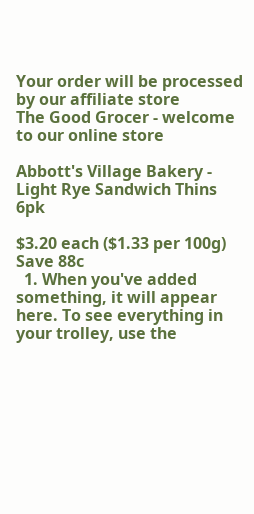Your order will be processed by our affiliate store
The Good Grocer - welcome to our online store

Abbott's Village Bakery - Light Rye Sandwich Thins 6pk

$3.20 each ($1.33 per 100g)
Save 88c
  1. When you've added something, it will appear here. To see everything in your trolley, use the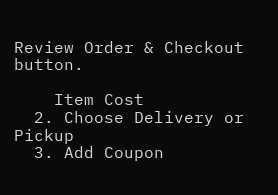Review Order & Checkout button.

    Item Cost
  2. Choose Delivery or Pickup
  3. Add Coupon